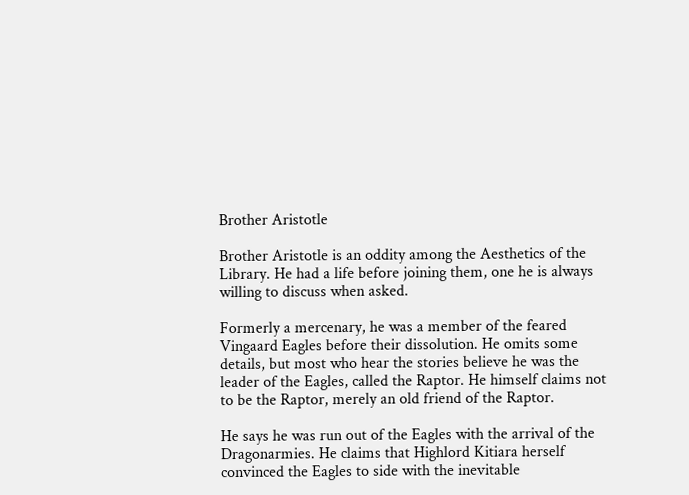Brother Aristotle

Brother Aristotle is an oddity among the Aesthetics of the Library. He had a life before joining them, one he is always willing to discuss when asked.

Formerly a mercenary, he was a member of the feared Vingaard Eagles before their dissolution. He omits some details, but most who hear the stories believe he was the leader of the Eagles, called the Raptor. He himself claims not to be the Raptor, merely an old friend of the Raptor.

He says he was run out of the Eagles with the arrival of the Dragonarmies. He claims that Highlord Kitiara herself convinced the Eagles to side with the inevitable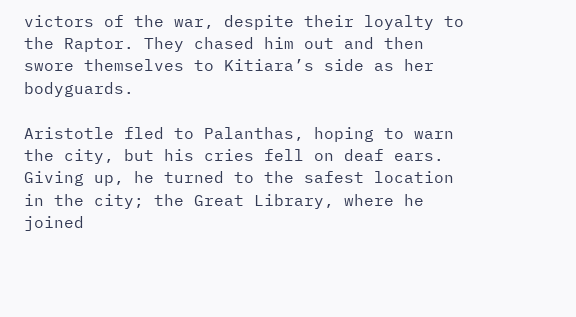victors of the war, despite their loyalty to the Raptor. They chased him out and then swore themselves to Kitiara’s side as her bodyguards.

Aristotle fled to Palanthas, hoping to warn the city, but his cries fell on deaf ears. Giving up, he turned to the safest location in the city; the Great Library, where he joined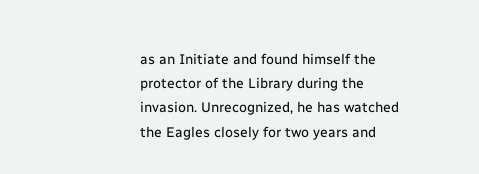as an Initiate and found himself the protector of the Library during the invasion. Unrecognized, he has watched the Eagles closely for two years and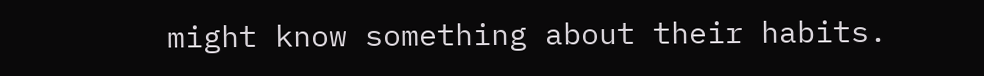might know something about their habits.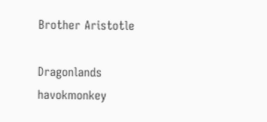Brother Aristotle

Dragonlands havokmonkey